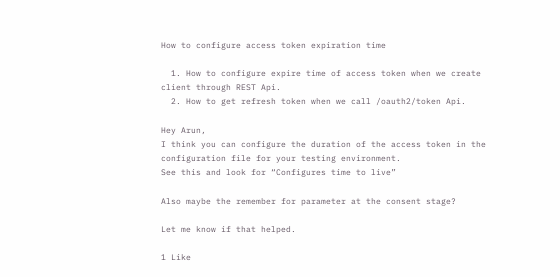How to configure access token expiration time

  1. How to configure expire time of access token when we create client through REST Api.
  2. How to get refresh token when we call /oauth2/token Api.

Hey Arun,
I think you can configure the duration of the access token in the configuration file for your testing environment.
See this and look for “Configures time to live”

Also maybe the remember for parameter at the consent stage?

Let me know if that helped.

1 Like